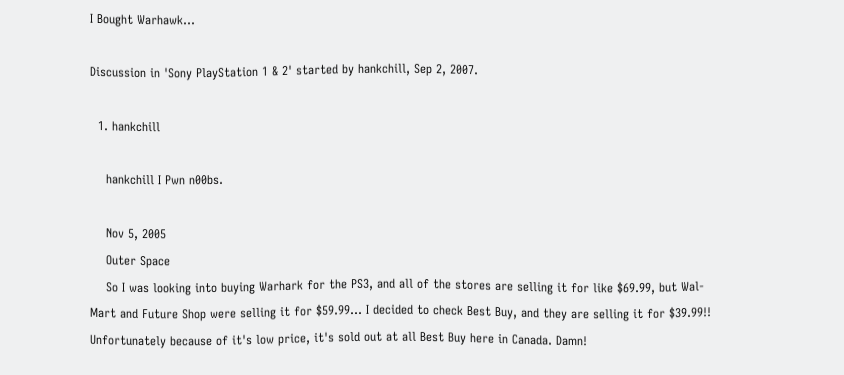I Bought Warhawk...

Discussion in 'Sony PlayStation 1 & 2' started by hankchill, Sep 2, 2007.

  1. hankchill

    hankchill I Pwn n00bs.

    Nov 5, 2005
    Outer Space
    So I was looking into buying Warhark for the PS3, and all of the stores are selling it for like $69.99, but Wal-Mart and Future Shop were selling it for $59.99... I decided to check Best Buy, and they are selling it for $39.99!! Unfortunately because of it's low price, it's sold out at all Best Buy here in Canada. Damn!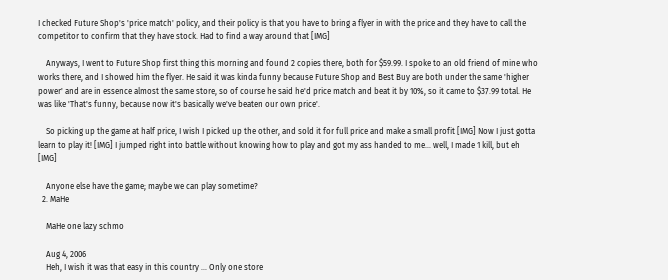I checked Future Shop's 'price match' policy, and their policy is that you have to bring a flyer in with the price and they have to call the competitor to confirm that they have stock. Had to find a way around that [IMG]

    Anyways, I went to Future Shop first thing this morning and found 2 copies there, both for $59.99. I spoke to an old friend of mine who works there, and I showed him the flyer. He said it was kinda funny because Future Shop and Best Buy are both under the same 'higher power' and are in essence almost the same store, so of course he said he'd price match and beat it by 10%, so it came to $37.99 total. He was like 'That's funny, because now it's basically we've beaten our own price'.

    So picking up the game at half price, I wish I picked up the other, and sold it for full price and make a small profit [IMG] Now I just gotta learn to play it! [IMG] I jumped right into battle without knowing how to play and got my ass handed to me... well, I made 1 kill, but eh [IMG]

    Anyone else have the game; maybe we can play sometime?
  2. MaHe

    MaHe one lazy schmo

    Aug 4, 2006
    Heh, I wish it was that easy in this country ... Only one store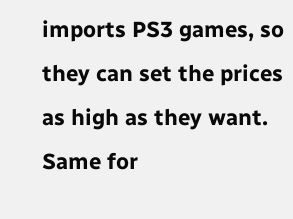imports PS3 games, so they can set the prices as high as they want. Same for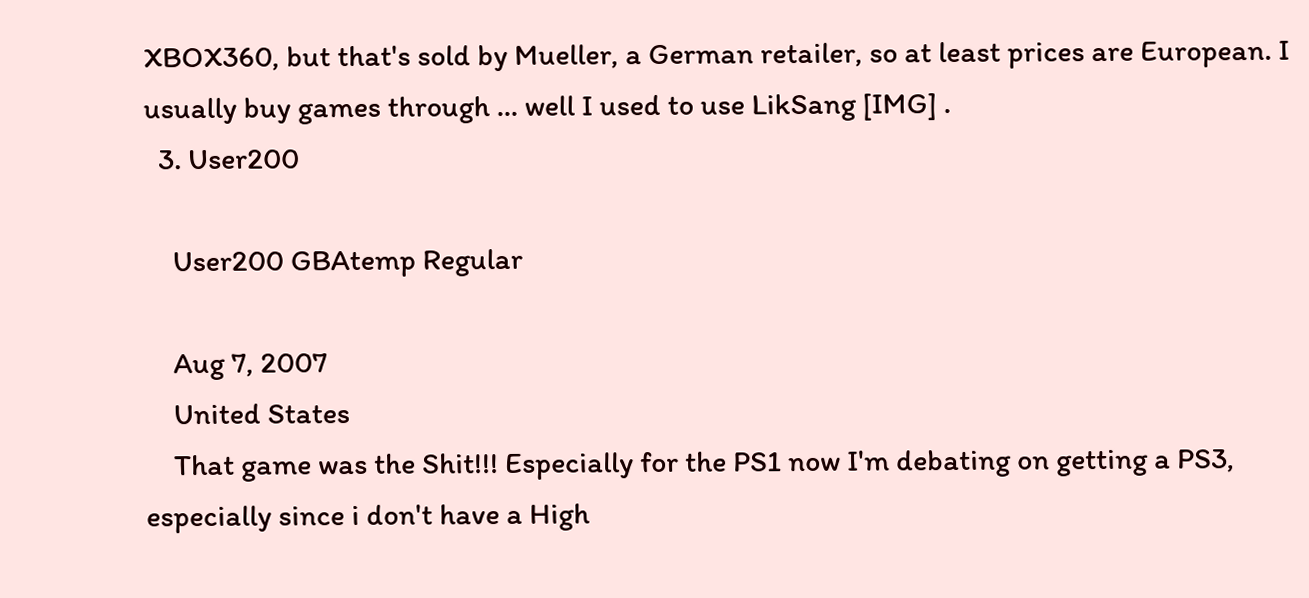XBOX360, but that's sold by Mueller, a German retailer, so at least prices are European. I usually buy games through ... well I used to use LikSang [IMG] .
  3. User200

    User200 GBAtemp Regular

    Aug 7, 2007
    United States
    That game was the Shit!!! Especially for the PS1 now I'm debating on getting a PS3, especially since i don't have a High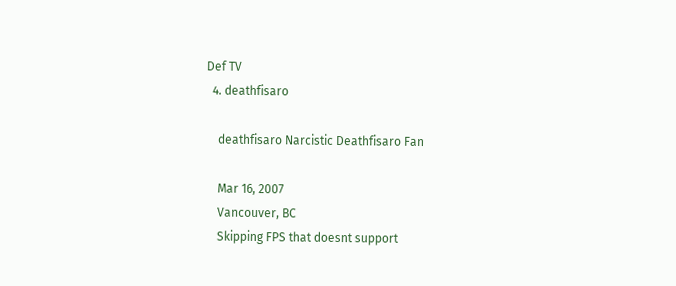Def TV
  4. deathfisaro

    deathfisaro Narcistic Deathfisaro Fan

    Mar 16, 2007
    Vancouver, BC
    Skipping FPS that doesnt support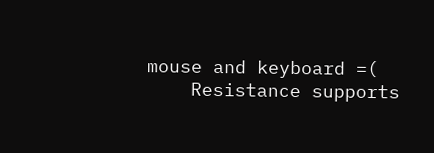mouse and keyboard =(
    Resistance supports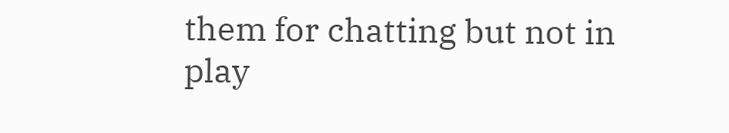them for chatting but not in play